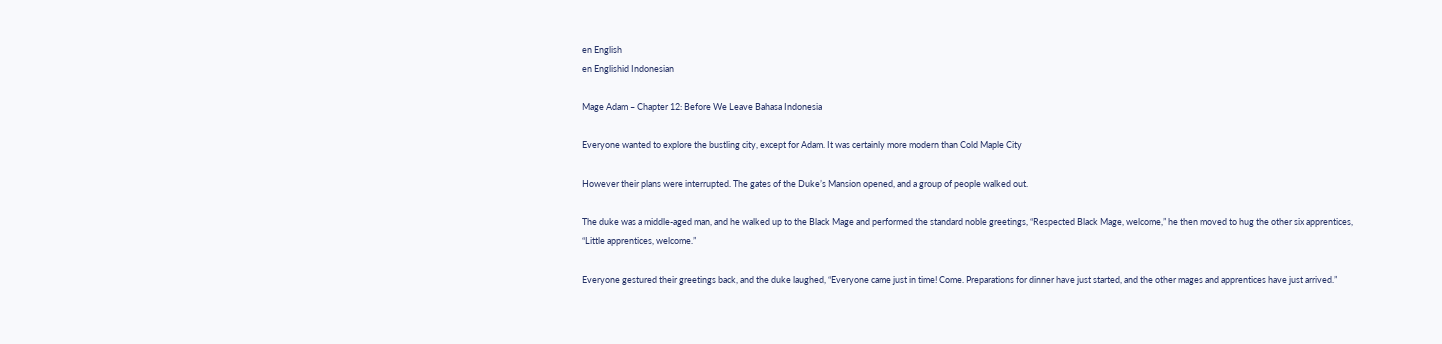en English
en Englishid Indonesian

Mage Adam – Chapter 12: Before We Leave Bahasa Indonesia

Everyone wanted to explore the bustling city, except for Adam. It was certainly more modern than Cold Maple City

However their plans were interrupted. The gates of the Duke’s Mansion opened, and a group of people walked out.

The duke was a middle-aged man, and he walked up to the Black Mage and performed the standard noble greetings, “Respected Black Mage, welcome,” he then moved to hug the other six apprentices, “Little apprentices, welcome.”

Everyone gestured their greetings back, and the duke laughed, “Everyone came just in time! Come. Preparations for dinner have just started, and the other mages and apprentices have just arrived.”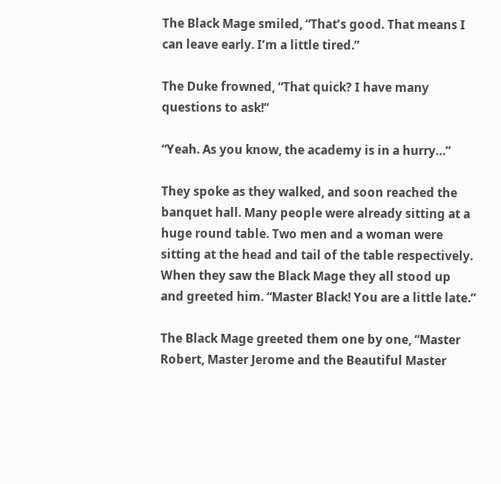The Black Mage smiled, “That’s good. That means I can leave early. I’m a little tired.”

The Duke frowned, “That quick? I have many questions to ask!”

“Yeah. As you know, the academy is in a hurry…”

They spoke as they walked, and soon reached the banquet hall. Many people were already sitting at a huge round table. Two men and a woman were sitting at the head and tail of the table respectively. When they saw the Black Mage they all stood up and greeted him. “Master Black! You are a little late.”

The Black Mage greeted them one by one, “Master Robert, Master Jerome and the Beautiful Master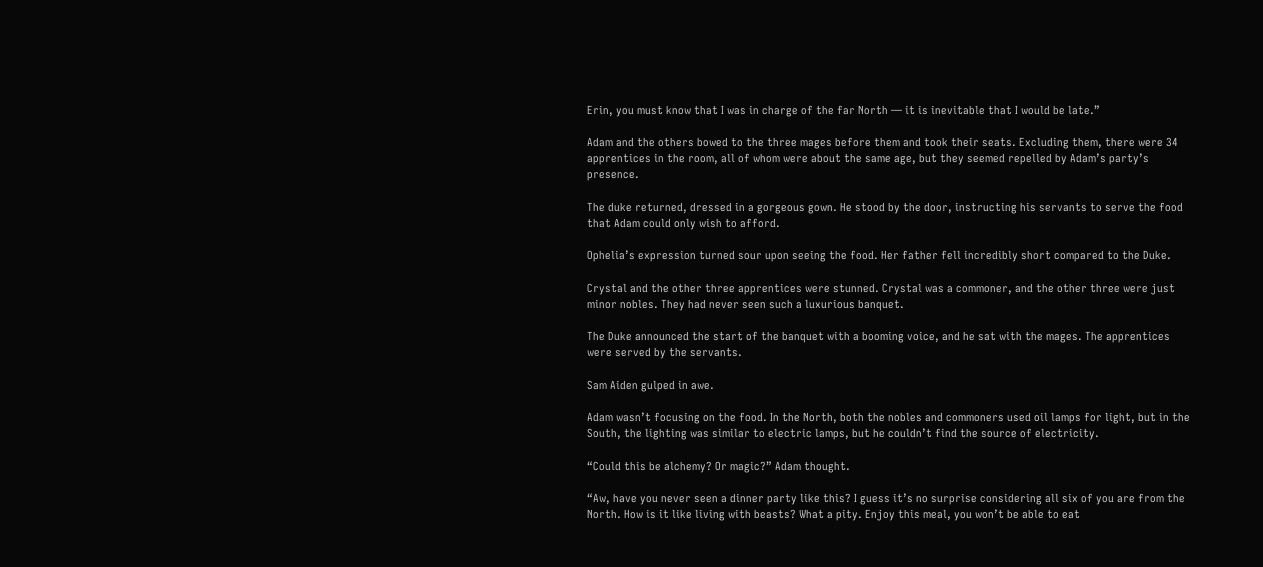Erin, you must know that I was in charge of the far North — it is inevitable that I would be late.”

Adam and the others bowed to the three mages before them and took their seats. Excluding them, there were 34 apprentices in the room, all of whom were about the same age, but they seemed repelled by Adam’s party’s presence.

The duke returned, dressed in a gorgeous gown. He stood by the door, instructing his servants to serve the food that Adam could only wish to afford.

Ophelia’s expression turned sour upon seeing the food. Her father fell incredibly short compared to the Duke.

Crystal and the other three apprentices were stunned. Crystal was a commoner, and the other three were just minor nobles. They had never seen such a luxurious banquet.

The Duke announced the start of the banquet with a booming voice, and he sat with the mages. The apprentices were served by the servants.

Sam Aiden gulped in awe.

Adam wasn’t focusing on the food. In the North, both the nobles and commoners used oil lamps for light, but in the South, the lighting was similar to electric lamps, but he couldn’t find the source of electricity.

“Could this be alchemy? Or magic?” Adam thought.

“Aw, have you never seen a dinner party like this? I guess it’s no surprise considering all six of you are from the North. How is it like living with beasts? What a pity. Enjoy this meal, you won’t be able to eat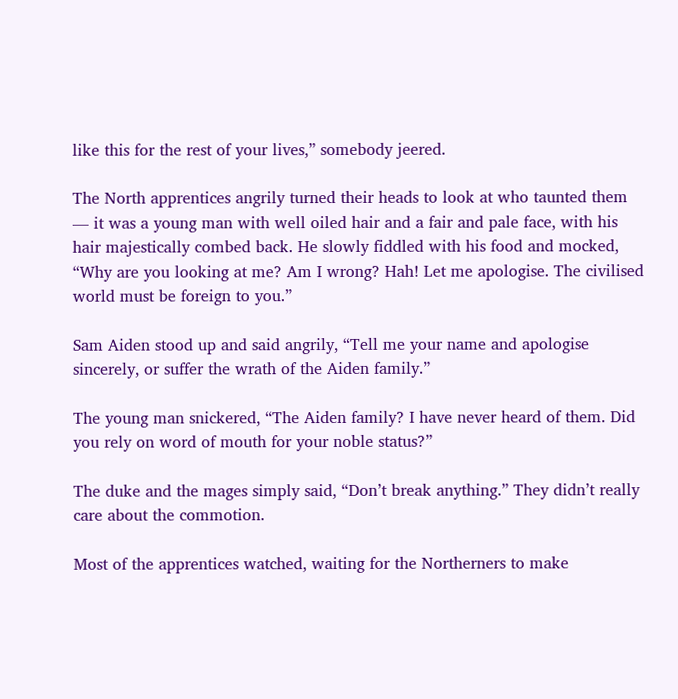like this for the rest of your lives,” somebody jeered.

The North apprentices angrily turned their heads to look at who taunted them — it was a young man with well oiled hair and a fair and pale face, with his hair majestically combed back. He slowly fiddled with his food and mocked, “Why are you looking at me? Am I wrong? Hah! Let me apologise. The civilised world must be foreign to you.”

Sam Aiden stood up and said angrily, “Tell me your name and apologise sincerely, or suffer the wrath of the Aiden family.”

The young man snickered, “The Aiden family? I have never heard of them. Did you rely on word of mouth for your noble status?”

The duke and the mages simply said, “Don’t break anything.” They didn’t really care about the commotion.

Most of the apprentices watched, waiting for the Northerners to make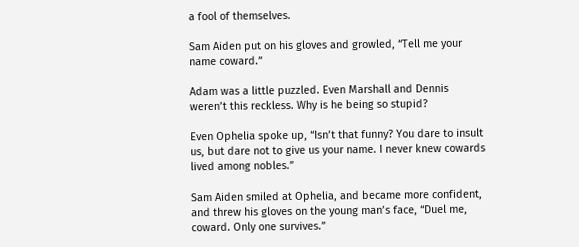a fool of themselves.

Sam Aiden put on his gloves and growled, “Tell me your name coward.”

Adam was a little puzzled. Even Marshall and Dennis weren’t this reckless. Why is he being so stupid?

Even Ophelia spoke up, “Isn’t that funny? You dare to insult us, but dare not to give us your name. I never knew cowards lived among nobles.”

Sam Aiden smiled at Ophelia, and became more confident, and threw his gloves on the young man’s face, “Duel me, coward. Only one survives.”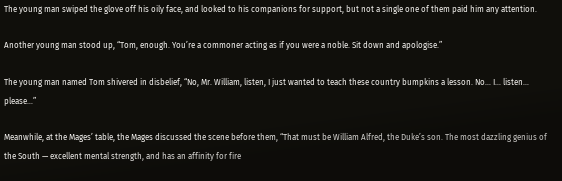The young man swiped the glove off his oily face, and looked to his companions for support, but not a single one of them paid him any attention.

Another young man stood up, “Tom, enough. You’re a commoner acting as if you were a noble. Sit down and apologise.”

The young man named Tom shivered in disbelief, “No, Mr. William, listen, I just wanted to teach these country bumpkins a lesson. No… I… listen… please…”

Meanwhile, at the Mages’ table, the Mages discussed the scene before them, “That must be William Alfred, the Duke’s son. The most dazzling genius of the South — excellent mental strength, and has an affinity for fire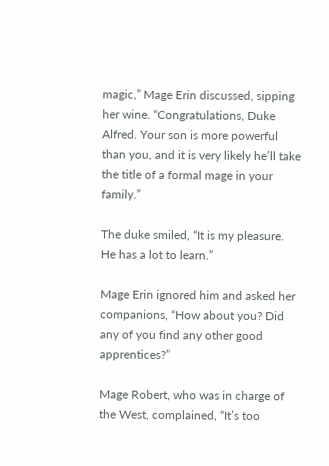magic,” Mage Erin discussed, sipping her wine. “Congratulations, Duke Alfred. Your son is more powerful than you, and it is very likely he’ll take the title of a formal mage in your family.”

The duke smiled, “It is my pleasure. He has a lot to learn.”

Mage Erin ignored him and asked her companions, “How about you? Did any of you find any other good apprentices?”

Mage Robert, who was in charge of the West, complained, “It’s too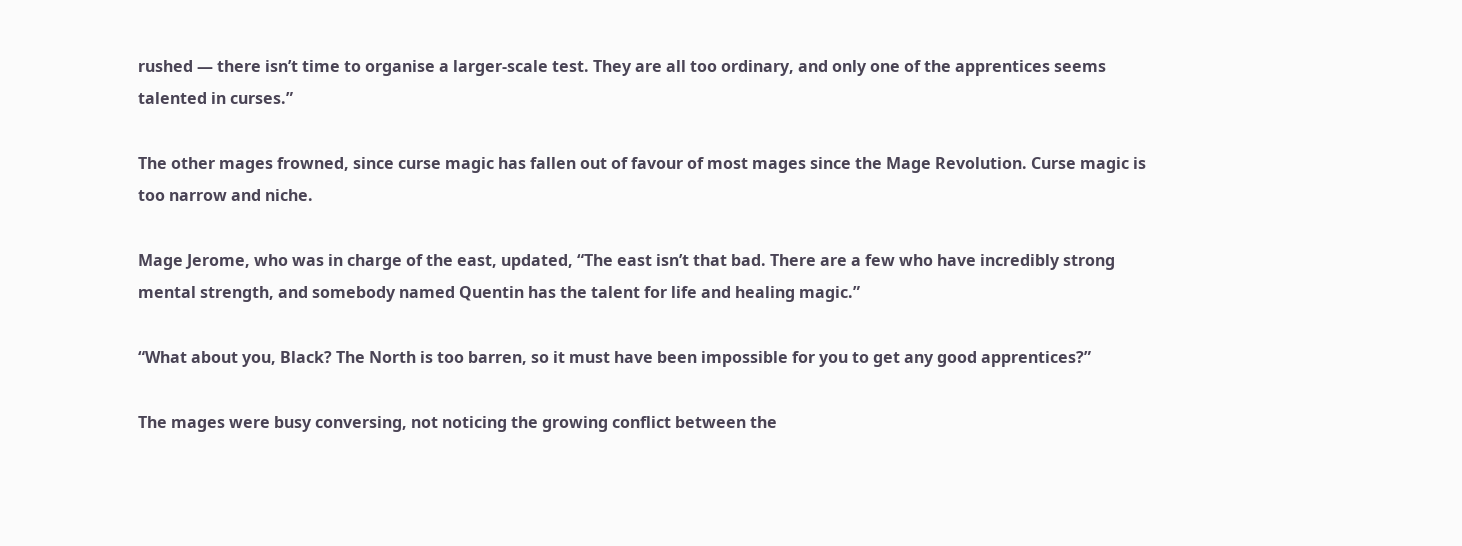rushed — there isn’t time to organise a larger-scale test. They are all too ordinary, and only one of the apprentices seems talented in curses.”

The other mages frowned, since curse magic has fallen out of favour of most mages since the Mage Revolution. Curse magic is too narrow and niche.

Mage Jerome, who was in charge of the east, updated, “The east isn’t that bad. There are a few who have incredibly strong mental strength, and somebody named Quentin has the talent for life and healing magic.”

“What about you, Black? The North is too barren, so it must have been impossible for you to get any good apprentices?”

The mages were busy conversing, not noticing the growing conflict between the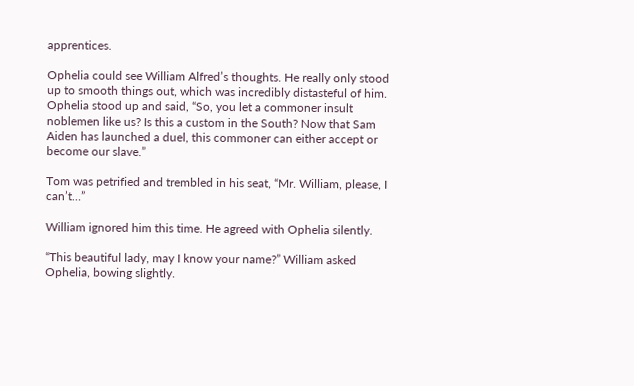apprentices.

Ophelia could see William Alfred’s thoughts. He really only stood up to smooth things out, which was incredibly distasteful of him. Ophelia stood up and said, “So, you let a commoner insult noblemen like us? Is this a custom in the South? Now that Sam Aiden has launched a duel, this commoner can either accept or become our slave.”

Tom was petrified and trembled in his seat, “Mr. William, please, I can’t…”

William ignored him this time. He agreed with Ophelia silently.

“This beautiful lady, may I know your name?” William asked Ophelia, bowing slightly.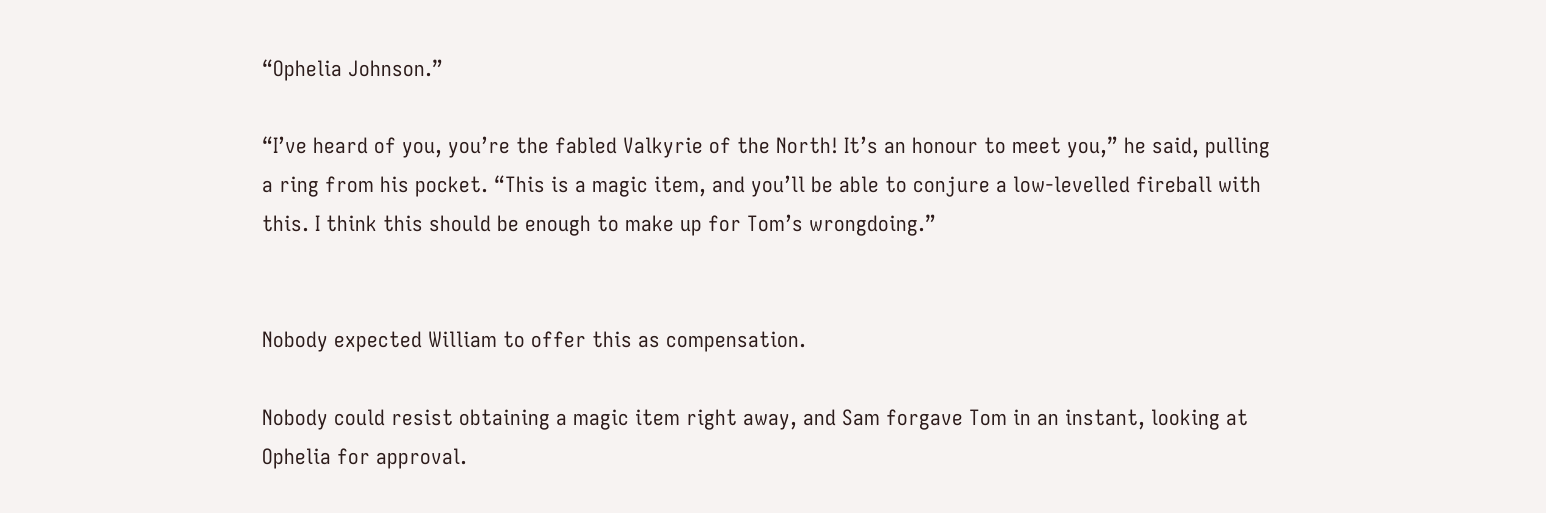“Ophelia Johnson.”

“I’ve heard of you, you’re the fabled Valkyrie of the North! It’s an honour to meet you,” he said, pulling a ring from his pocket. “This is a magic item, and you’ll be able to conjure a low-levelled fireball with this. I think this should be enough to make up for Tom’s wrongdoing.”


Nobody expected William to offer this as compensation.

Nobody could resist obtaining a magic item right away, and Sam forgave Tom in an instant, looking at Ophelia for approval.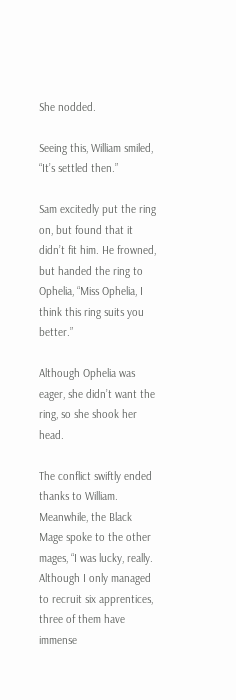She nodded.

Seeing this, William smiled, “It’s settled then.”

Sam excitedly put the ring on, but found that it didn’t fit him. He frowned, but handed the ring to Ophelia, “Miss Ophelia, I think this ring suits you better.”

Although Ophelia was eager, she didn’t want the ring, so she shook her head.

The conflict swiftly ended thanks to William. Meanwhile, the Black Mage spoke to the other mages, “I was lucky, really. Although I only managed to recruit six apprentices, three of them have immense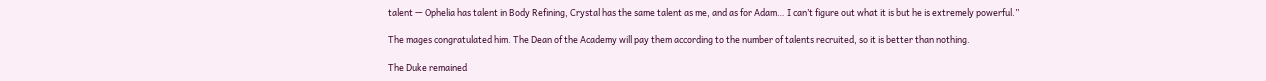talent — Ophelia has talent in Body Refining, Crystal has the same talent as me, and as for Adam… I can’t figure out what it is but he is extremely powerful.”

The mages congratulated him. The Dean of the Academy will pay them according to the number of talents recruited, so it is better than nothing.

The Duke remained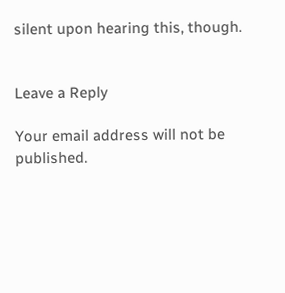silent upon hearing this, though.


Leave a Reply

Your email address will not be published.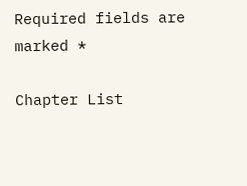Required fields are marked *

Chapter List